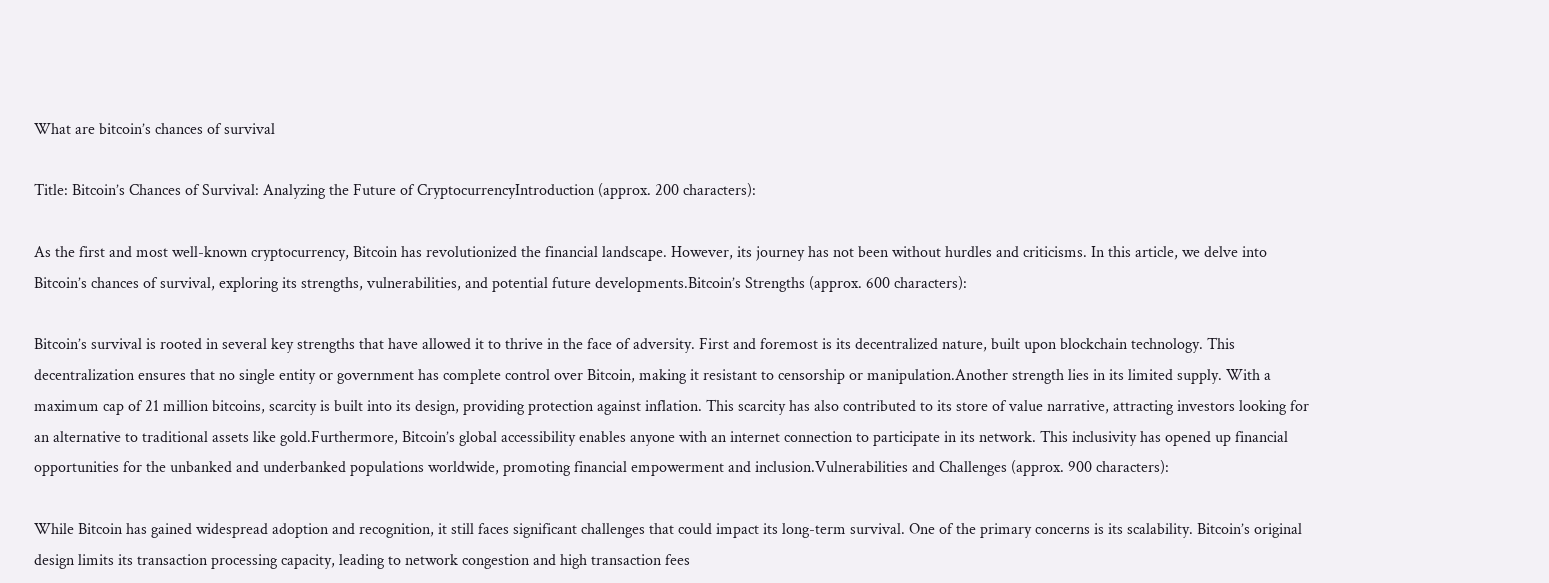What are bitcoin’s chances of survival

Title: Bitcoin’s Chances of Survival: Analyzing the Future of CryptocurrencyIntroduction (approx. 200 characters):

As the first and most well-known cryptocurrency, Bitcoin has revolutionized the financial landscape. However, its journey has not been without hurdles and criticisms. In this article, we delve into Bitcoin’s chances of survival, exploring its strengths, vulnerabilities, and potential future developments.Bitcoin’s Strengths (approx. 600 characters):

Bitcoin’s survival is rooted in several key strengths that have allowed it to thrive in the face of adversity. First and foremost is its decentralized nature, built upon blockchain technology. This decentralization ensures that no single entity or government has complete control over Bitcoin, making it resistant to censorship or manipulation.Another strength lies in its limited supply. With a maximum cap of 21 million bitcoins, scarcity is built into its design, providing protection against inflation. This scarcity has also contributed to its store of value narrative, attracting investors looking for an alternative to traditional assets like gold.Furthermore, Bitcoin’s global accessibility enables anyone with an internet connection to participate in its network. This inclusivity has opened up financial opportunities for the unbanked and underbanked populations worldwide, promoting financial empowerment and inclusion.Vulnerabilities and Challenges (approx. 900 characters):

While Bitcoin has gained widespread adoption and recognition, it still faces significant challenges that could impact its long-term survival. One of the primary concerns is its scalability. Bitcoin’s original design limits its transaction processing capacity, leading to network congestion and high transaction fees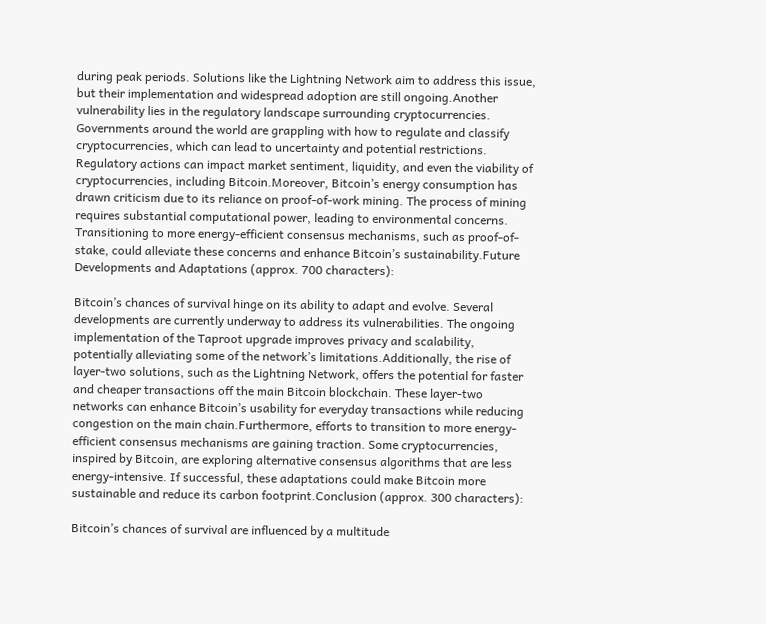during peak periods. Solutions like the Lightning Network aim to address this issue, but their implementation and widespread adoption are still ongoing.Another vulnerability lies in the regulatory landscape surrounding cryptocurrencies. Governments around the world are grappling with how to regulate and classify cryptocurrencies, which can lead to uncertainty and potential restrictions. Regulatory actions can impact market sentiment, liquidity, and even the viability of cryptocurrencies, including Bitcoin.Moreover, Bitcoin’s energy consumption has drawn criticism due to its reliance on proof-of-work mining. The process of mining requires substantial computational power, leading to environmental concerns. Transitioning to more energy-efficient consensus mechanisms, such as proof-of-stake, could alleviate these concerns and enhance Bitcoin’s sustainability.Future Developments and Adaptations (approx. 700 characters):

Bitcoin’s chances of survival hinge on its ability to adapt and evolve. Several developments are currently underway to address its vulnerabilities. The ongoing implementation of the Taproot upgrade improves privacy and scalability, potentially alleviating some of the network’s limitations.Additionally, the rise of layer-two solutions, such as the Lightning Network, offers the potential for faster and cheaper transactions off the main Bitcoin blockchain. These layer-two networks can enhance Bitcoin’s usability for everyday transactions while reducing congestion on the main chain.Furthermore, efforts to transition to more energy-efficient consensus mechanisms are gaining traction. Some cryptocurrencies, inspired by Bitcoin, are exploring alternative consensus algorithms that are less energy-intensive. If successful, these adaptations could make Bitcoin more sustainable and reduce its carbon footprint.Conclusion (approx. 300 characters):

Bitcoin’s chances of survival are influenced by a multitude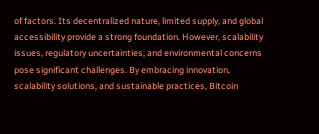of factors. Its decentralized nature, limited supply, and global accessibility provide a strong foundation. However, scalability issues, regulatory uncertainties, and environmental concerns pose significant challenges. By embracing innovation, scalability solutions, and sustainable practices, Bitcoin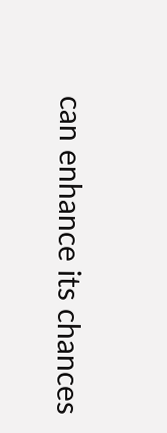can enhance its chances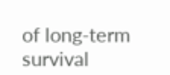of long-term survival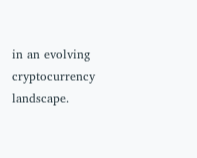in an evolving cryptocurrency landscape.